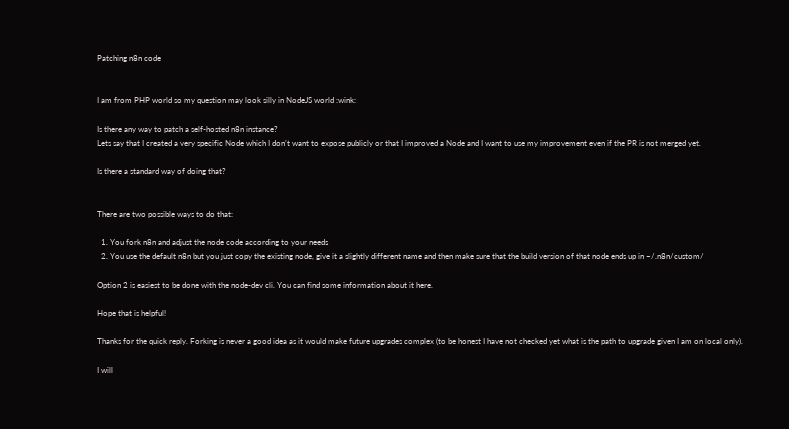Patching n8n code


I am from PHP world so my question may look silly in NodeJS world :wink:

Is there any way to patch a self-hosted n8n instance?
Lets say that I created a very specific Node which I don’t want to expose publicly or that I improved a Node and I want to use my improvement even if the PR is not merged yet.

Is there a standard way of doing that?


There are two possible ways to do that:

  1. You fork n8n and adjust the node code according to your needs
  2. You use the default n8n but you just copy the existing node, give it a slightly different name and then make sure that the build version of that node ends up in ~/.n8n/custom/

Option 2 is easiest to be done with the node-dev cli. You can find some information about it here.

Hope that is helpful!

Thanks for the quick reply. Forking is never a good idea as it would make future upgrades complex (to be honest I have not checked yet what is the path to upgrade given I am on local only).

I will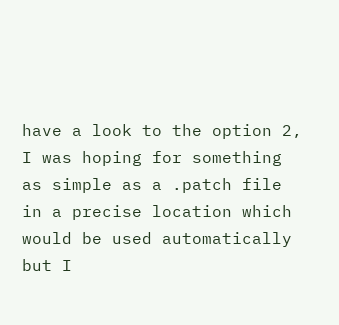have a look to the option 2, I was hoping for something as simple as a .patch file in a precise location which would be used automatically but I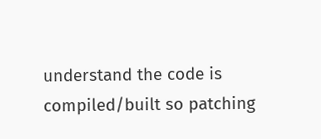understand the code is compiled/built so patching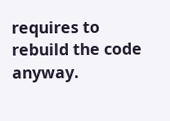requires to rebuild the code anyway.